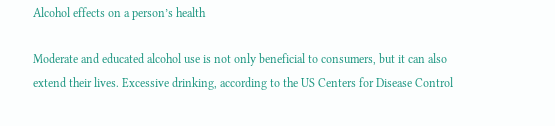Alcohol effects on a person’s health

Moderate and educated alcohol use is not only beneficial to consumers, but it can also extend their lives. Excessive drinking, according to the US Centers for Disease Control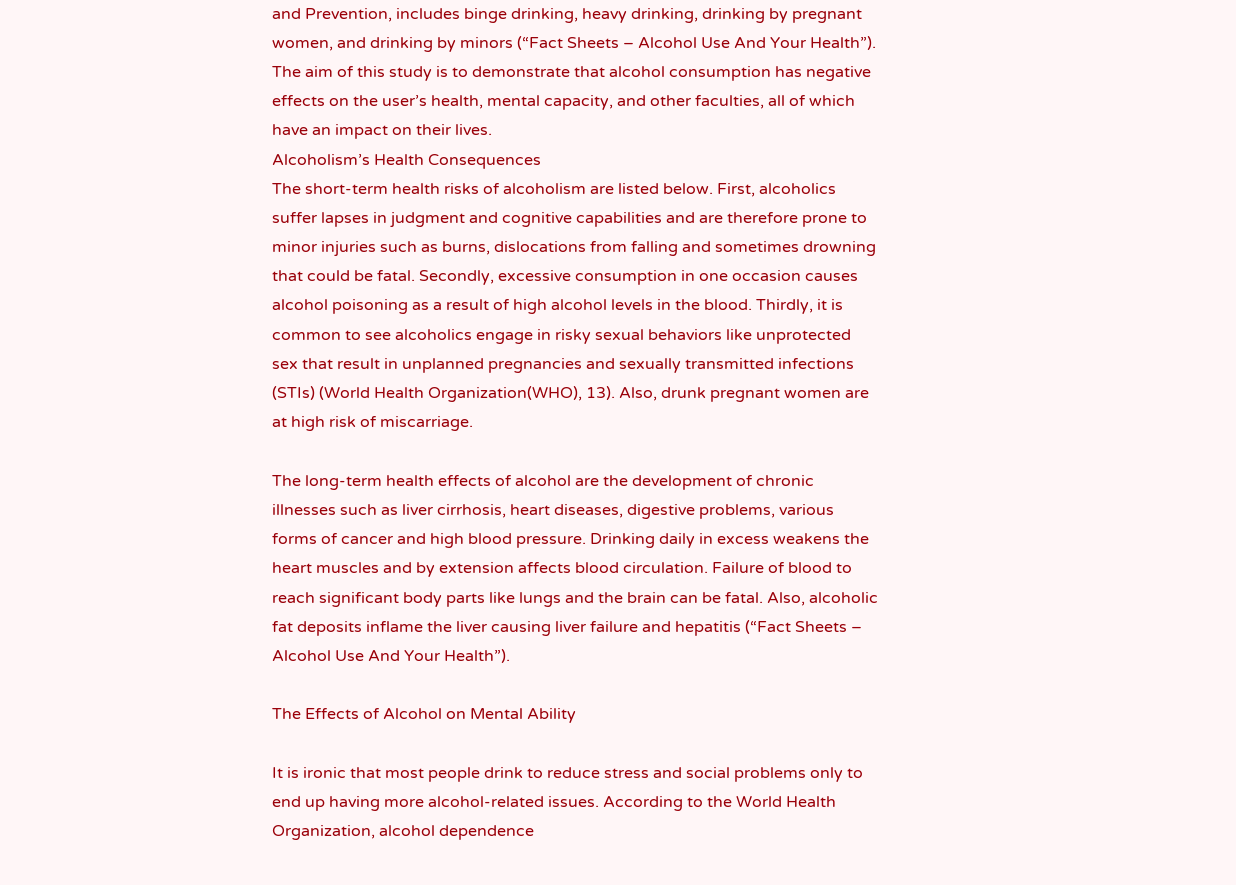and Prevention, includes binge drinking, heavy drinking, drinking by pregnant women, and drinking by minors (“Fact Sheets – Alcohol Use And Your Health”). The aim of this study is to demonstrate that alcohol consumption has negative effects on the user’s health, mental capacity, and other faculties, all of which have an impact on their lives.
Alcoholism’s Health Consequences
The short-term health risks of alcoholism are listed below. First, alcoholics suffer lapses in judgment and cognitive capabilities and are therefore prone to minor injuries such as burns, dislocations from falling and sometimes drowning that could be fatal. Secondly, excessive consumption in one occasion causes alcohol poisoning as a result of high alcohol levels in the blood. Thirdly, it is common to see alcoholics engage in risky sexual behaviors like unprotected sex that result in unplanned pregnancies and sexually transmitted infections (STIs) (World Health Organization(WHO), 13). Also, drunk pregnant women are at high risk of miscarriage.

The long-term health effects of alcohol are the development of chronic illnesses such as liver cirrhosis, heart diseases, digestive problems, various forms of cancer and high blood pressure. Drinking daily in excess weakens the heart muscles and by extension affects blood circulation. Failure of blood to reach significant body parts like lungs and the brain can be fatal. Also, alcoholic fat deposits inflame the liver causing liver failure and hepatitis (“Fact Sheets – Alcohol Use And Your Health”).

The Effects of Alcohol on Mental Ability

It is ironic that most people drink to reduce stress and social problems only to end up having more alcohol-related issues. According to the World Health Organization, alcohol dependence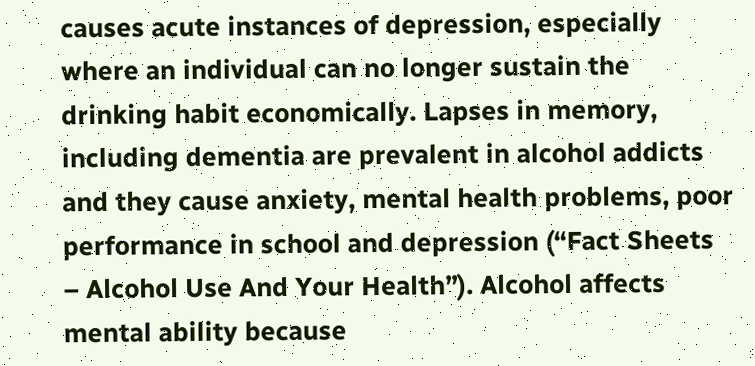causes acute instances of depression, especially where an individual can no longer sustain the drinking habit economically. Lapses in memory, including dementia are prevalent in alcohol addicts and they cause anxiety, mental health problems, poor performance in school and depression (“Fact Sheets – Alcohol Use And Your Health”). Alcohol affects mental ability because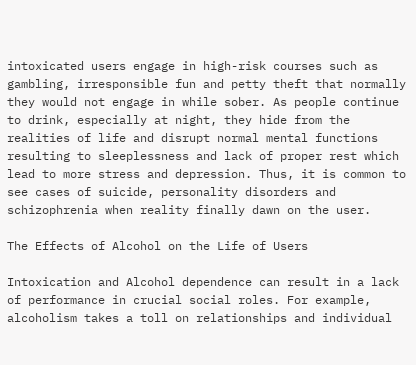intoxicated users engage in high-risk courses such as gambling, irresponsible fun and petty theft that normally they would not engage in while sober. As people continue to drink, especially at night, they hide from the realities of life and disrupt normal mental functions resulting to sleeplessness and lack of proper rest which lead to more stress and depression. Thus, it is common to see cases of suicide, personality disorders and schizophrenia when reality finally dawn on the user.

The Effects of Alcohol on the Life of Users

Intoxication and Alcohol dependence can result in a lack of performance in crucial social roles. For example, alcoholism takes a toll on relationships and individual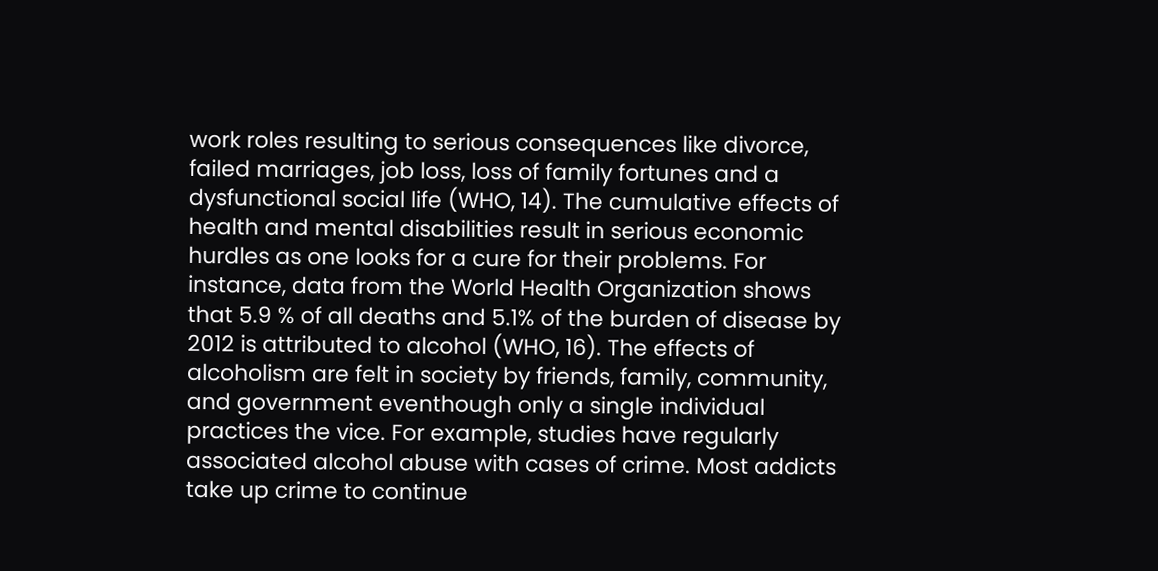work roles resulting to serious consequences like divorce, failed marriages, job loss, loss of family fortunes and a dysfunctional social life (WHO, 14). The cumulative effects of health and mental disabilities result in serious economic hurdles as one looks for a cure for their problems. For instance, data from the World Health Organization shows that 5.9 % of all deaths and 5.1% of the burden of disease by 2012 is attributed to alcohol (WHO, 16). The effects of alcoholism are felt in society by friends, family, community, and government eventhough only a single individual practices the vice. For example, studies have regularly associated alcohol abuse with cases of crime. Most addicts take up crime to continue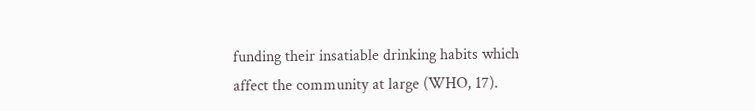funding their insatiable drinking habits which affect the community at large (WHO, 17).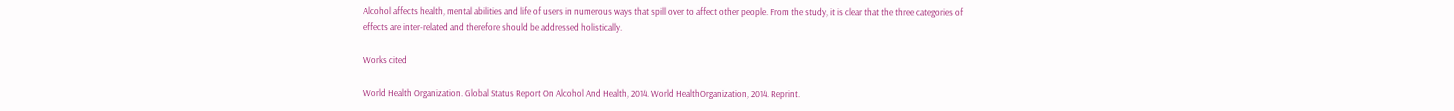Alcohol affects health, mental abilities and life of users in numerous ways that spill over to affect other people. From the study, it is clear that the three categories of effects are inter-related and therefore should be addressed holistically.

Works cited

World Health Organization. Global Status Report On Alcohol And Health, 2014. World HealthOrganization, 2014. Reprint.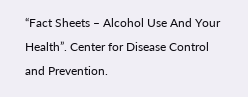“Fact Sheets – Alcohol Use And Your Health”. Center for Disease Control and Prevention.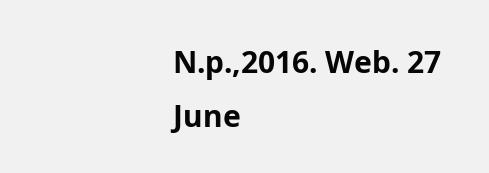N.p.,2016. Web. 27 June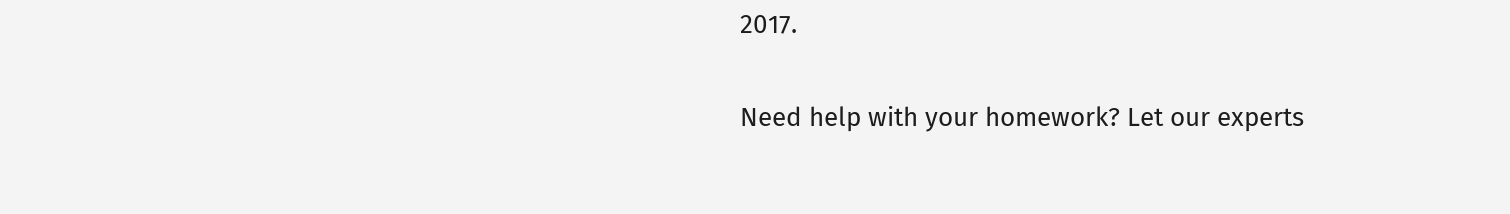2017.

Need help with your homework? Let our experts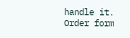handle it.
Order form